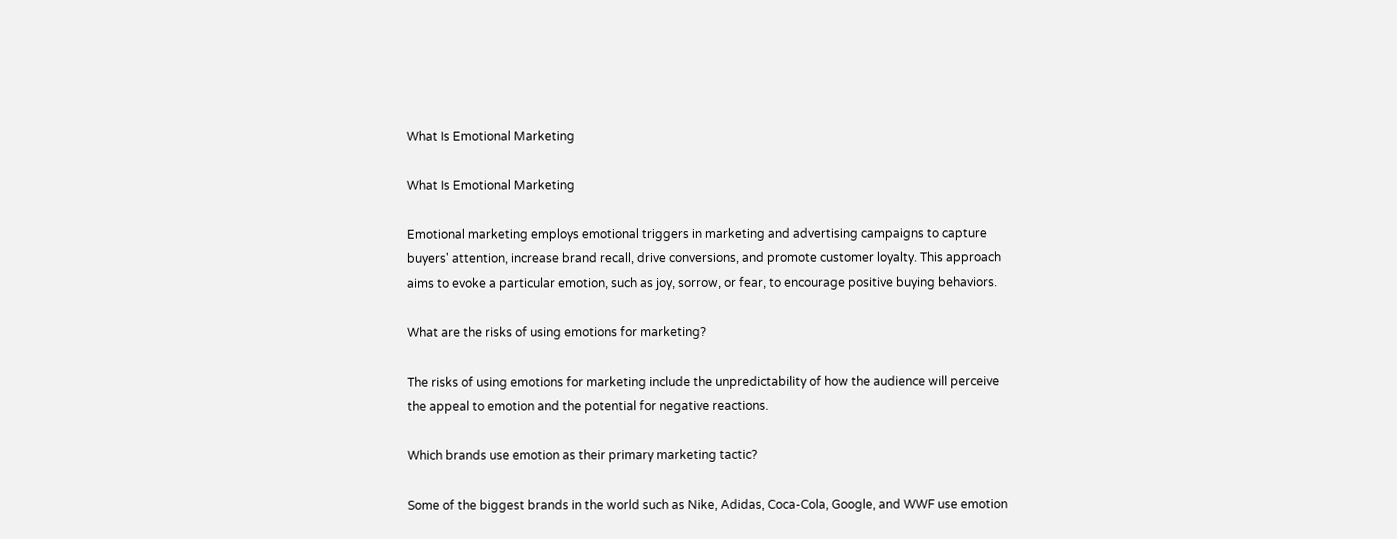What Is Emotional Marketing

What Is Emotional Marketing

Emotional marketing employs emotional triggers in marketing and advertising campaigns to capture buyers' attention, increase brand recall, drive conversions, and promote customer loyalty. This approach aims to evoke a particular emotion, such as joy, sorrow, or fear, to encourage positive buying behaviors.

What are the risks of using emotions for marketing?

The risks of using emotions for marketing include the unpredictability of how the audience will perceive the appeal to emotion and the potential for negative reactions.

Which brands use emotion as their primary marketing tactic?

Some of the biggest brands in the world such as Nike, Adidas, Coca-Cola, Google, and WWF use emotion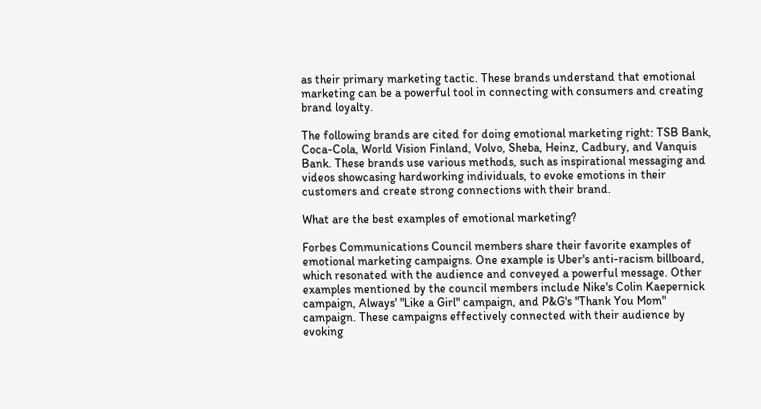as their primary marketing tactic. These brands understand that emotional marketing can be a powerful tool in connecting with consumers and creating brand loyalty.

The following brands are cited for doing emotional marketing right: TSB Bank, Coca-Cola, World Vision Finland, Volvo, Sheba, Heinz, Cadbury, and Vanquis Bank. These brands use various methods, such as inspirational messaging and videos showcasing hardworking individuals, to evoke emotions in their customers and create strong connections with their brand.

What are the best examples of emotional marketing?

Forbes Communications Council members share their favorite examples of emotional marketing campaigns. One example is Uber's anti-racism billboard, which resonated with the audience and conveyed a powerful message. Other examples mentioned by the council members include Nike's Colin Kaepernick campaign, Always' "Like a Girl" campaign, and P&G's "Thank You Mom" campaign. These campaigns effectively connected with their audience by evoking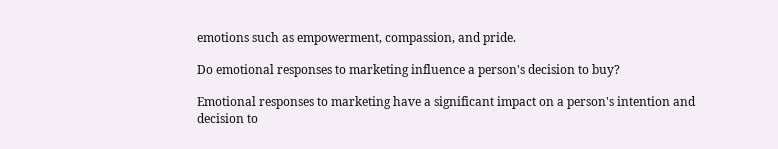emotions such as empowerment, compassion, and pride.

Do emotional responses to marketing influence a person's decision to buy?

Emotional responses to marketing have a significant impact on a person's intention and decision to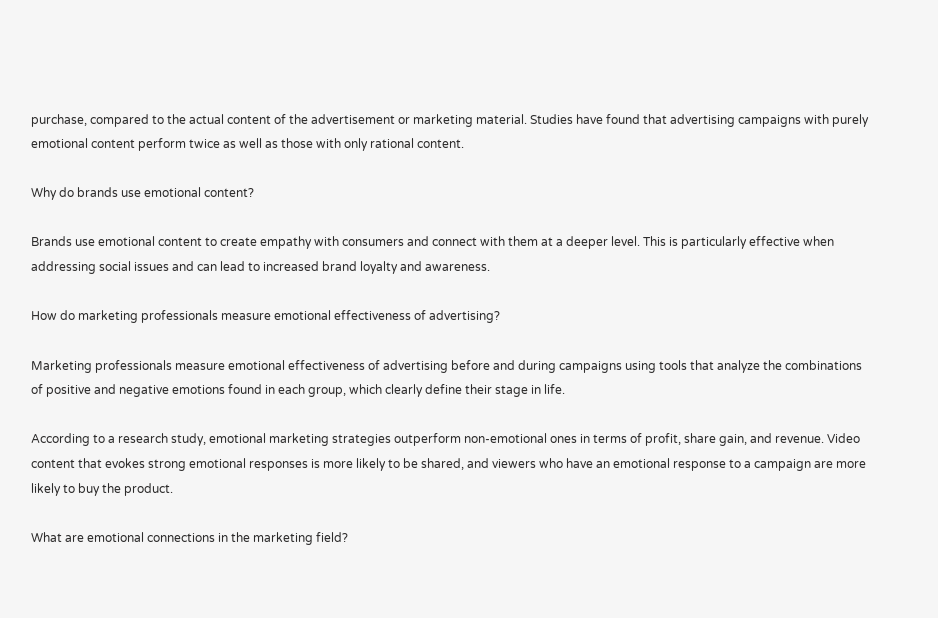purchase, compared to the actual content of the advertisement or marketing material. Studies have found that advertising campaigns with purely emotional content perform twice as well as those with only rational content.

Why do brands use emotional content?

Brands use emotional content to create empathy with consumers and connect with them at a deeper level. This is particularly effective when addressing social issues and can lead to increased brand loyalty and awareness.

How do marketing professionals measure emotional effectiveness of advertising?

Marketing professionals measure emotional effectiveness of advertising before and during campaigns using tools that analyze the combinations of positive and negative emotions found in each group, which clearly define their stage in life.

According to a research study, emotional marketing strategies outperform non-emotional ones in terms of profit, share gain, and revenue. Video content that evokes strong emotional responses is more likely to be shared, and viewers who have an emotional response to a campaign are more likely to buy the product.

What are emotional connections in the marketing field?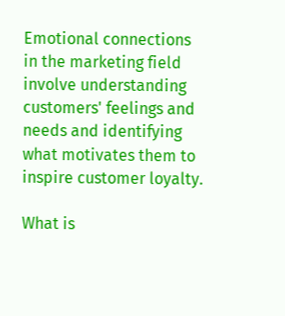Emotional connections in the marketing field involve understanding customers' feelings and needs and identifying what motivates them to inspire customer loyalty.

What is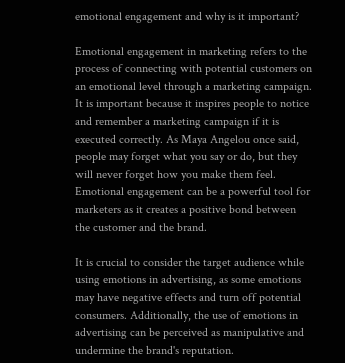emotional engagement and why is it important?

Emotional engagement in marketing refers to the process of connecting with potential customers on an emotional level through a marketing campaign. It is important because it inspires people to notice and remember a marketing campaign if it is executed correctly. As Maya Angelou once said, people may forget what you say or do, but they will never forget how you make them feel. Emotional engagement can be a powerful tool for marketers as it creates a positive bond between the customer and the brand.

It is crucial to consider the target audience while using emotions in advertising, as some emotions may have negative effects and turn off potential consumers. Additionally, the use of emotions in advertising can be perceived as manipulative and undermine the brand's reputation.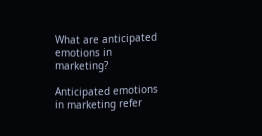What are anticipated emotions in marketing?

Anticipated emotions in marketing refer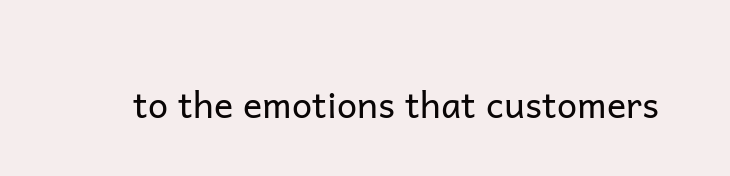to the emotions that customers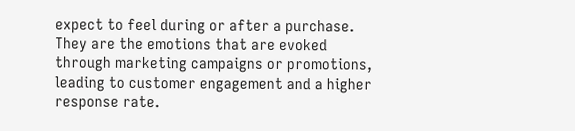expect to feel during or after a purchase. They are the emotions that are evoked through marketing campaigns or promotions, leading to customer engagement and a higher response rate.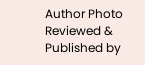Author Photo
Reviewed & Published by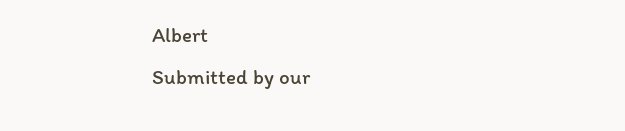Albert
Submitted by our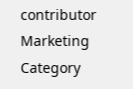contributor
Marketing Category